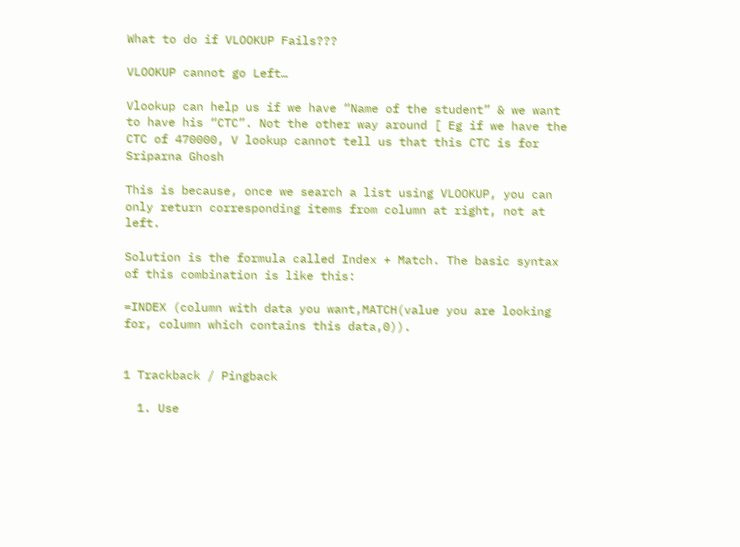What to do if VLOOKUP Fails???

VLOOKUP cannot go Left…

Vlookup can help us if we have “Name of the student” & we want to have his “CTC”. Not the other way around [ Eg if we have the CTC of 470000, V lookup cannot tell us that this CTC is for Sriparna Ghosh

This is because, once we search a list using VLOOKUP, you can only return corresponding items from column at right, not at left.

Solution is the formula called Index + Match. The basic syntax of this combination is like this:

=INDEX (column with data you want,MATCH(value you are looking for, column which contains this data,0)).


1 Trackback / Pingback

  1. Use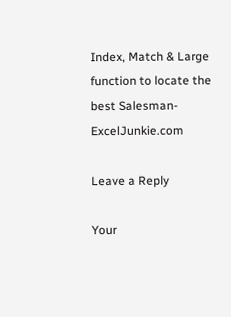Index, Match & Large function to locate the best Salesman-ExcelJunkie.com

Leave a Reply

Your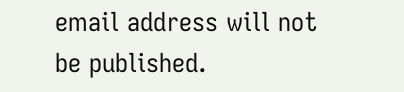email address will not be published.